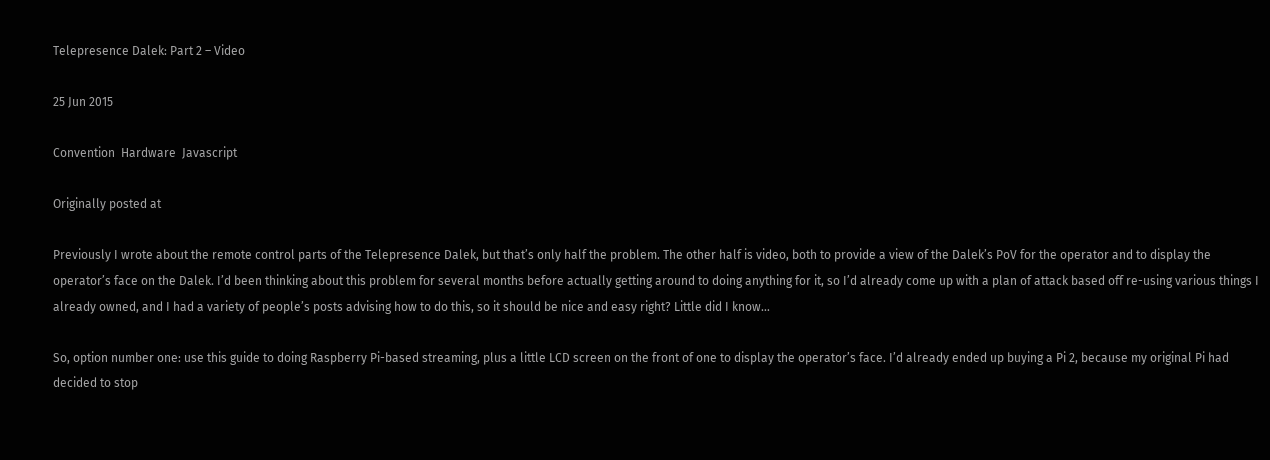Telepresence Dalek: Part 2 – Video

25 Jun 2015

Convention  Hardware  Javascript

Originally posted at

Previously I wrote about the remote control parts of the Telepresence Dalek, but that’s only half the problem. The other half is video, both to provide a view of the Dalek’s PoV for the operator and to display the operator’s face on the Dalek. I’d been thinking about this problem for several months before actually getting around to doing anything for it, so I’d already come up with a plan of attack based off re-using various things I already owned, and I had a variety of people’s posts advising how to do this, so it should be nice and easy right? Little did I know…

So, option number one: use this guide to doing Raspberry Pi-based streaming, plus a little LCD screen on the front of one to display the operator’s face. I’d already ended up buying a Pi 2, because my original Pi had decided to stop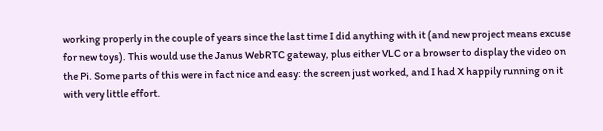working properly in the couple of years since the last time I did anything with it (and new project means excuse for new toys). This would use the Janus WebRTC gateway, plus either VLC or a browser to display the video on the Pi. Some parts of this were in fact nice and easy: the screen just worked, and I had X happily running on it with very little effort.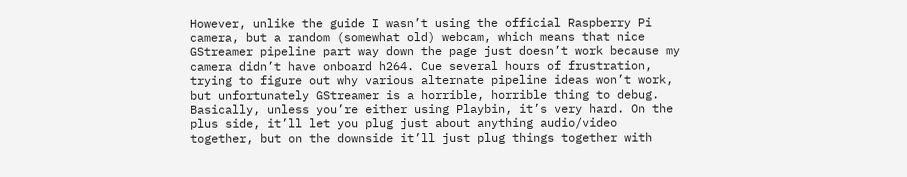However, unlike the guide I wasn’t using the official Raspberry Pi camera, but a random (somewhat old) webcam, which means that nice GStreamer pipeline part way down the page just doesn’t work because my camera didn’t have onboard h264. Cue several hours of frustration, trying to figure out why various alternate pipeline ideas won’t work, but unfortunately GStreamer is a horrible, horrible thing to debug. Basically, unless you’re either using Playbin, it’s very hard. On the plus side, it’ll let you plug just about anything audio/video together, but on the downside it’ll just plug things together with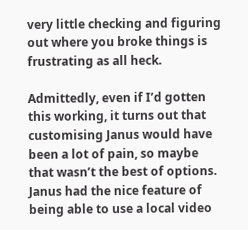very little checking and figuring out where you broke things is frustrating as all heck.

Admittedly, even if I’d gotten this working, it turns out that customising Janus would have been a lot of pain, so maybe that wasn’t the best of options. Janus had the nice feature of being able to use a local video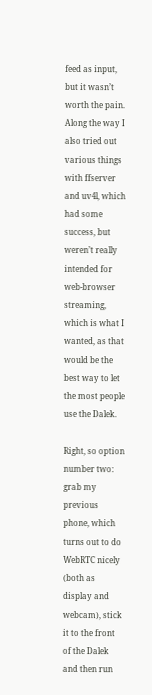feed as input, but it wasn’t worth the pain. Along the way I also tried out various things with ffserver and uv4l, which had some success, but weren’t really intended for web-browser streaming, which is what I wanted, as that would be the best way to let the most people use the Dalek.

Right, so option number two: grab my previous phone, which turns out to do WebRTC nicely (both as display and webcam), stick it to the front of the Dalek and then run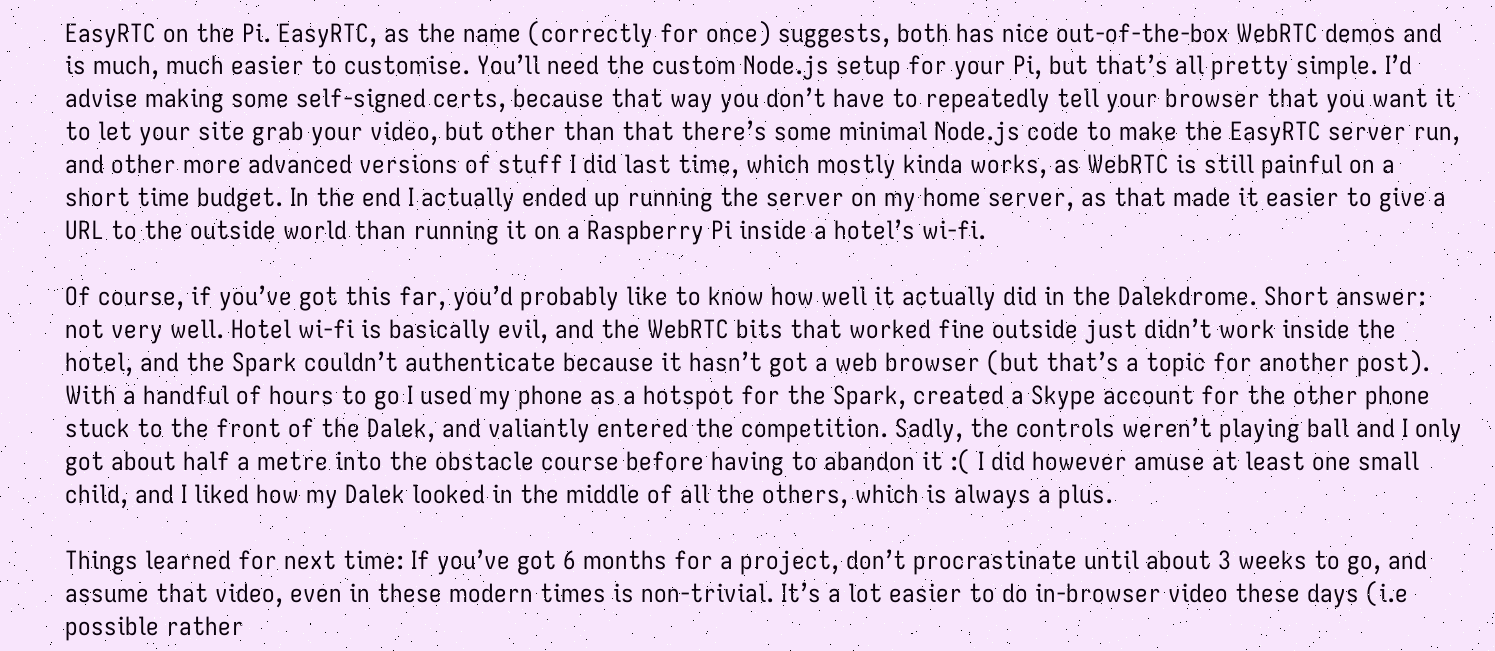EasyRTC on the Pi. EasyRTC, as the name (correctly for once) suggests, both has nice out-of-the-box WebRTC demos and is much, much easier to customise. You’ll need the custom Node.js setup for your Pi, but that’s all pretty simple. I’d advise making some self-signed certs, because that way you don’t have to repeatedly tell your browser that you want it to let your site grab your video, but other than that there’s some minimal Node.js code to make the EasyRTC server run, and other more advanced versions of stuff I did last time, which mostly kinda works, as WebRTC is still painful on a short time budget. In the end I actually ended up running the server on my home server, as that made it easier to give a URL to the outside world than running it on a Raspberry Pi inside a hotel’s wi-fi.

Of course, if you’ve got this far, you’d probably like to know how well it actually did in the Dalekdrome. Short answer: not very well. Hotel wi-fi is basically evil, and the WebRTC bits that worked fine outside just didn’t work inside the hotel, and the Spark couldn’t authenticate because it hasn’t got a web browser (but that’s a topic for another post). With a handful of hours to go I used my phone as a hotspot for the Spark, created a Skype account for the other phone stuck to the front of the Dalek, and valiantly entered the competition. Sadly, the controls weren’t playing ball and I only got about half a metre into the obstacle course before having to abandon it :( I did however amuse at least one small child, and I liked how my Dalek looked in the middle of all the others, which is always a plus.

Things learned for next time: If you’ve got 6 months for a project, don’t procrastinate until about 3 weeks to go, and assume that video, even in these modern times is non-trivial. It’s a lot easier to do in-browser video these days (i.e possible rather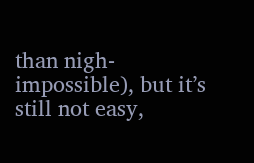than nigh-impossible), but it’s still not easy,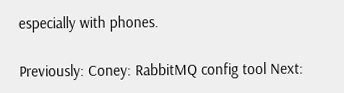especially with phones.

Previously: Coney: RabbitMQ config tool Next: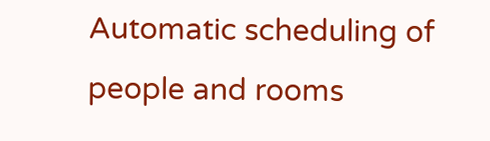Automatic scheduling of people and rooms